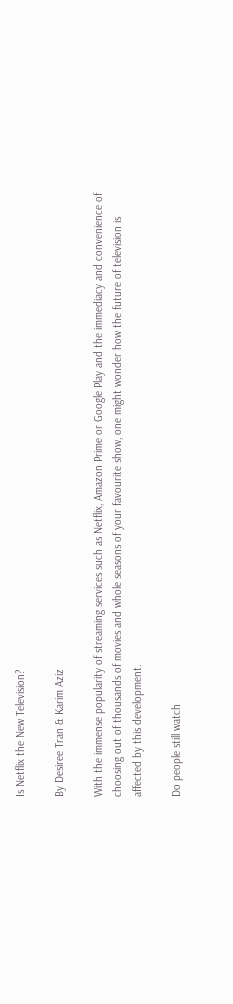Is Netflix the New Television?

By Desiree Tran & Karim Aziz

With the immense popularity of streaming services such as Netflix, Amazon Prime or Google Play and the immediacy and convenience of choosing out of thousands of movies and whole seasons of your favourite show, one might wonder how the future of television is affected by this development.

Do people still watch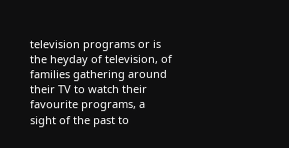television programs or is the heyday of television, of families gathering around their TV to watch their favourite programs, a sight of the past to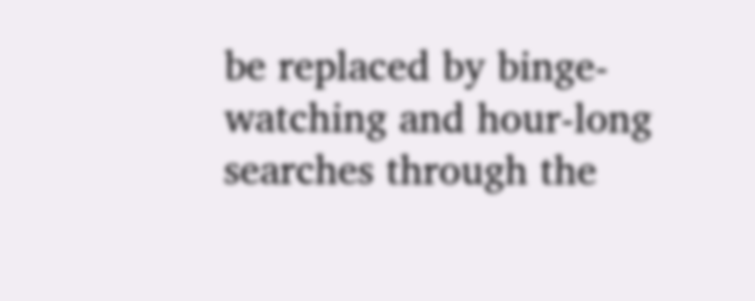be replaced by binge-watching and hour-long searches through the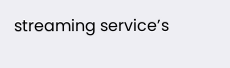streaming service’s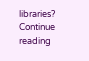libraries? Continue reading